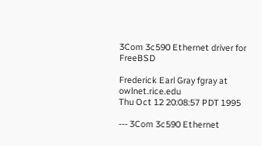3Com 3c590 Ethernet driver for FreeBSD

Frederick Earl Gray fgray at owlnet.rice.edu
Thu Oct 12 20:08:57 PDT 1995

--- 3Com 3c590 Ethernet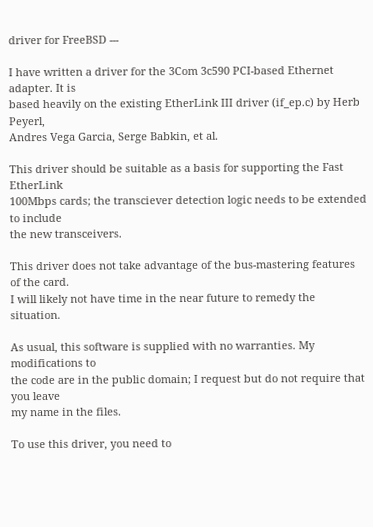driver for FreeBSD ---

I have written a driver for the 3Com 3c590 PCI-based Ethernet adapter. It is
based heavily on the existing EtherLink III driver (if_ep.c) by Herb Peyerl,
Andres Vega Garcia, Serge Babkin, et al.

This driver should be suitable as a basis for supporting the Fast EtherLink
100Mbps cards; the transciever detection logic needs to be extended to include
the new transceivers.

This driver does not take advantage of the bus-mastering features of the card.
I will likely not have time in the near future to remedy the situation.

As usual, this software is supplied with no warranties. My modifications to
the code are in the public domain; I request but do not require that you leave
my name in the files.

To use this driver, you need to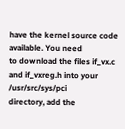have the kernel source code available. You need
to download the files if_vx.c and if_vxreg.h into your /usr/src/sys/pci
directory, add the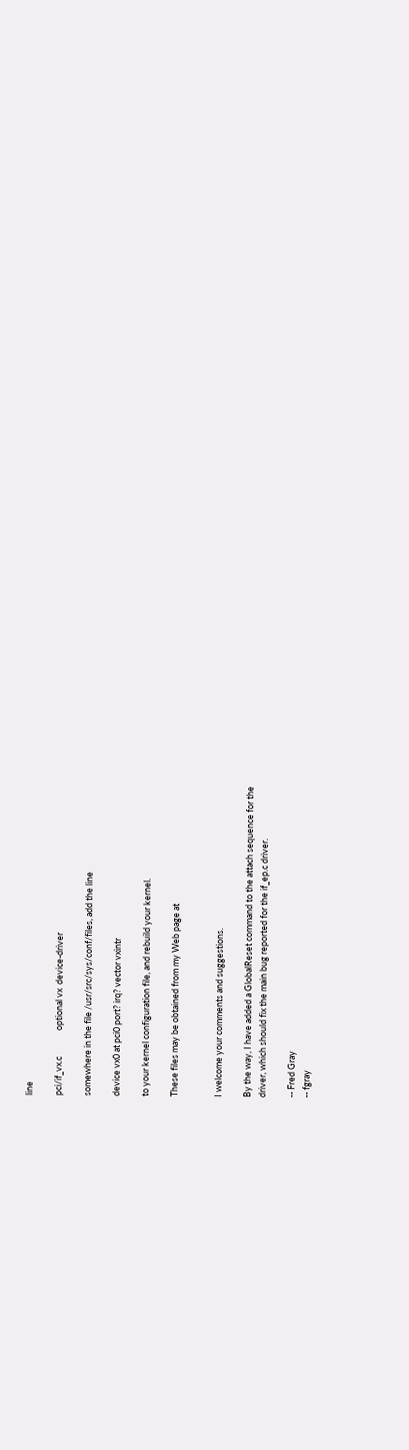line

pci/if_vx.c             optional vx  device-driver

somewhere in the file /usr/src/sys/conf/files, add the line

device vx0 at pci0 port? irq? vector vxintr

to your kernel configuration file, and rebuild your kernel.

These files may be obtained from my Web page at


I welcome your comments and suggestions.

By the way, I have added a GlobalReset command to the attach sequence for the
driver, which should fix the main bug reported for the if_ep.c driver.

-- Fred Gray
-- fgray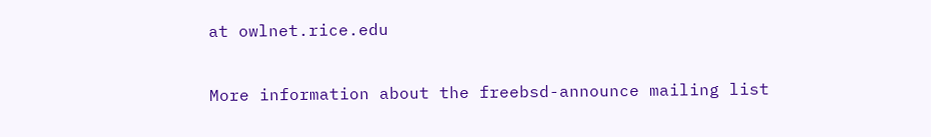at owlnet.rice.edu

More information about the freebsd-announce mailing list